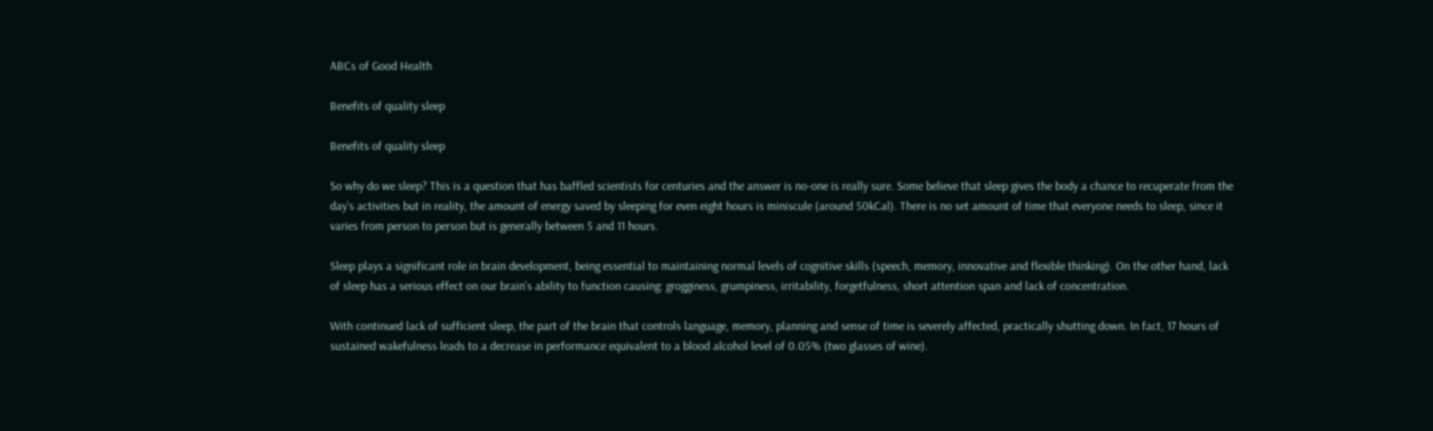ABCs of Good Health

Benefits of quality sleep

Benefits of quality sleep

So why do we sleep? This is a question that has baffled scientists for centuries and the answer is no-one is really sure. Some believe that sleep gives the body a chance to recuperate from the day’s activities but in reality, the amount of energy saved by sleeping for even eight hours is miniscule (around 50kCal). There is no set amount of time that everyone needs to sleep, since it varies from person to person but is generally between 5 and 11 hours.

Sleep plays a significant role in brain development, being essential to maintaining normal levels of cognitive skills (speech, memory, innovative and flexible thinking). On the other hand, lack of sleep has a serious effect on our brain’s ability to function causing: grogginess, grumpiness, irritability, forgetfulness, short attention span and lack of concentration.

With continued lack of sufficient sleep, the part of the brain that controls language, memory, planning and sense of time is severely affected, practically shutting down. In fact, 17 hours of sustained wakefulness leads to a decrease in performance equivalent to a blood alcohol level of 0.05% (two glasses of wine).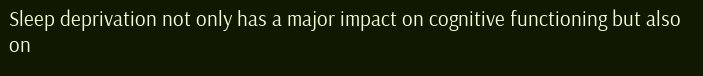Sleep deprivation not only has a major impact on cognitive functioning but also on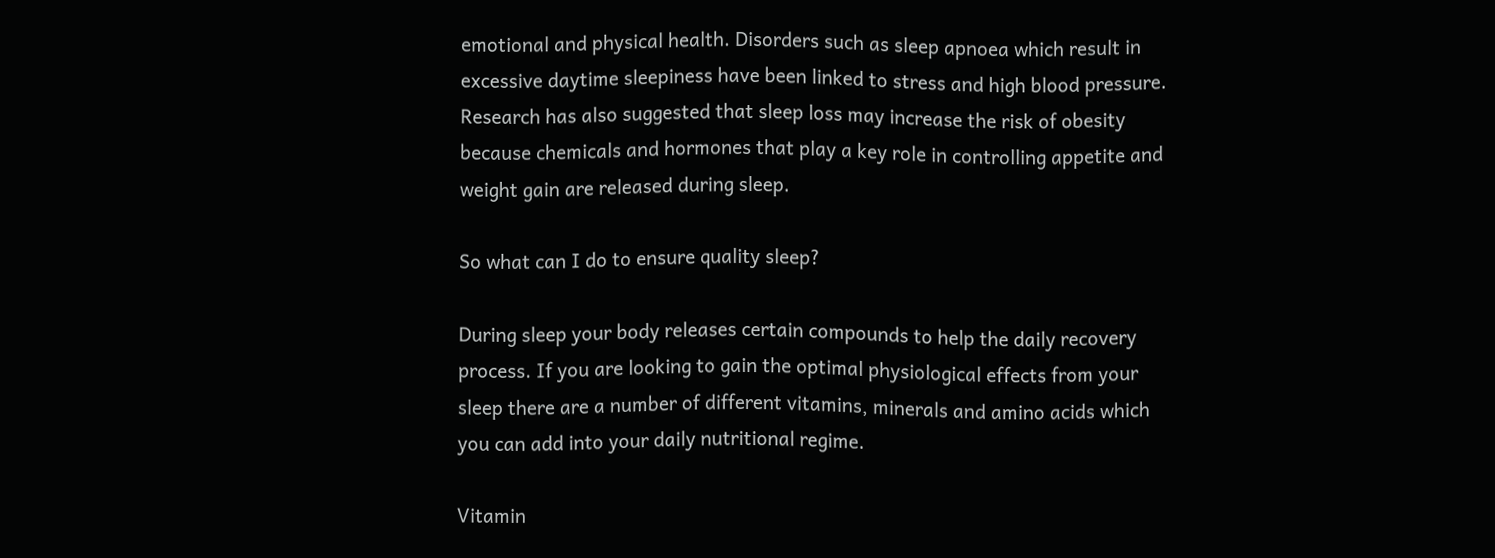emotional and physical health. Disorders such as sleep apnoea which result in excessive daytime sleepiness have been linked to stress and high blood pressure. Research has also suggested that sleep loss may increase the risk of obesity because chemicals and hormones that play a key role in controlling appetite and weight gain are released during sleep.

So what can I do to ensure quality sleep?

During sleep your body releases certain compounds to help the daily recovery process. If you are looking to gain the optimal physiological effects from your sleep there are a number of different vitamins, minerals and amino acids which you can add into your daily nutritional regime.

Vitamin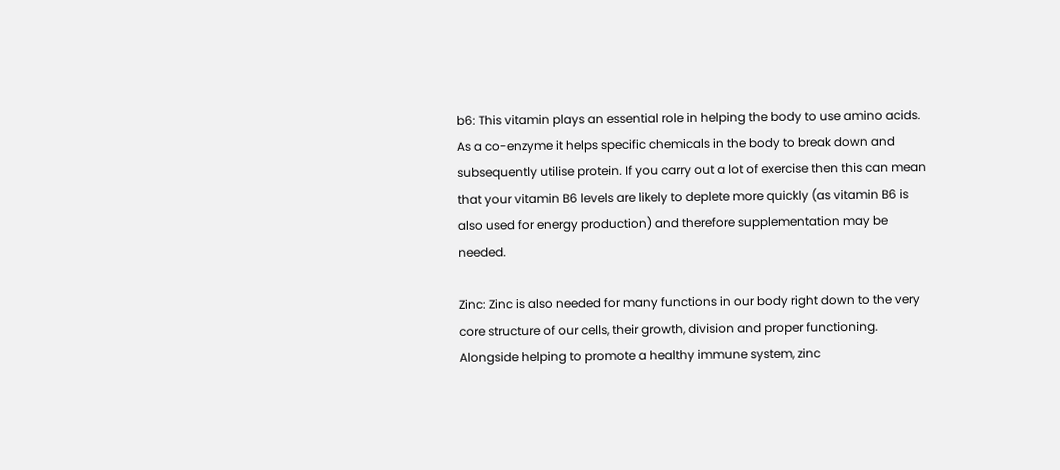b6: This vitamin plays an essential role in helping the body to use amino acids. As a co-enzyme it helps specific chemicals in the body to break down and subsequently utilise protein. If you carry out a lot of exercise then this can mean that your vitamin B6 levels are likely to deplete more quickly (as vitamin B6 is also used for energy production) and therefore supplementation may be needed.

Zinc: Zinc is also needed for many functions in our body right down to the very core structure of our cells, their growth, division and proper functioning. Alongside helping to promote a healthy immune system, zinc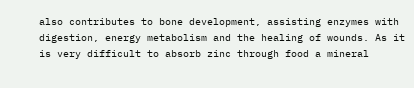also contributes to bone development, assisting enzymes with digestion, energy metabolism and the healing of wounds. As it is very difficult to absorb zinc through food a mineral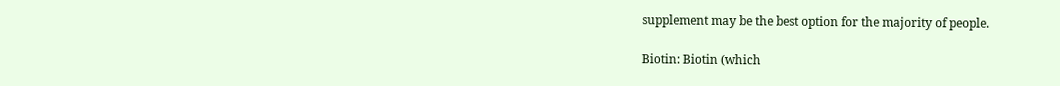supplement may be the best option for the majority of people.

Biotin: Biotin (which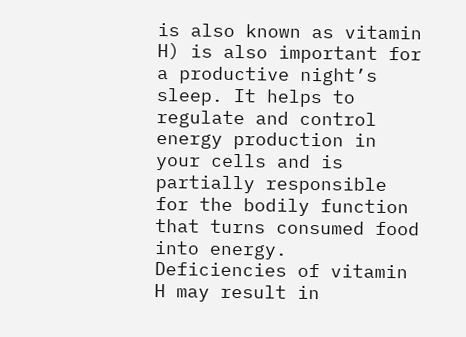is also known as vitamin H) is also important for a productive night’s sleep. It helps to regulate and control energy production in your cells and is partially responsible for the bodily function that turns consumed food into energy. Deficiencies of vitamin H may result in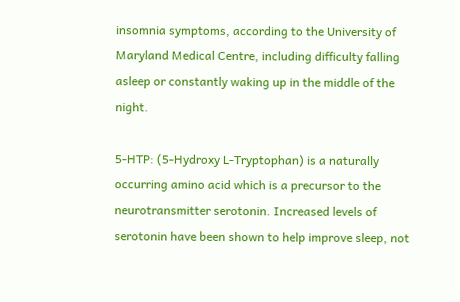insomnia symptoms, according to the University of Maryland Medical Centre, including difficulty falling asleep or constantly waking up in the middle of the night.

5-HTP: (5-Hydroxy L-Tryptophan) is a naturally occurring amino acid which is a precursor to the neurotransmitter serotonin. Increased levels of serotonin have been shown to help improve sleep, not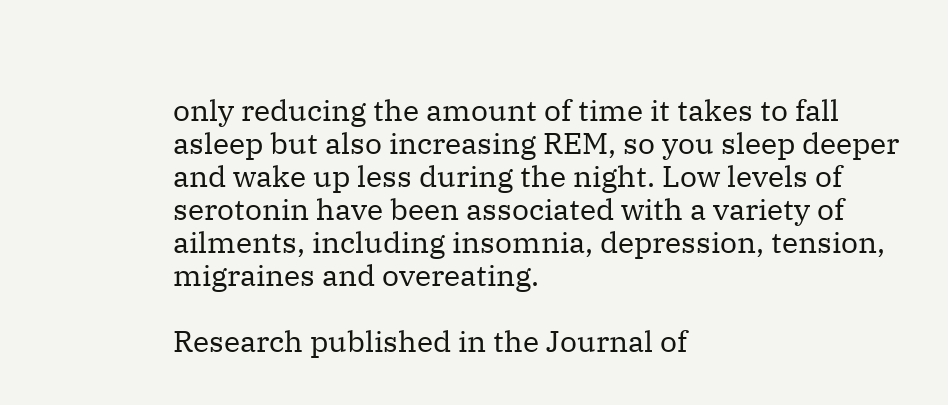only reducing the amount of time it takes to fall asleep but also increasing REM, so you sleep deeper and wake up less during the night. Low levels of serotonin have been associated with a variety of ailments, including insomnia, depression, tension, migraines and overeating.

Research published in the Journal of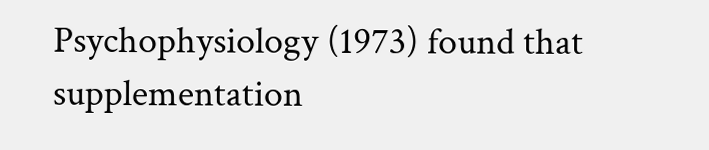Psychophysiology (1973) found that supplementation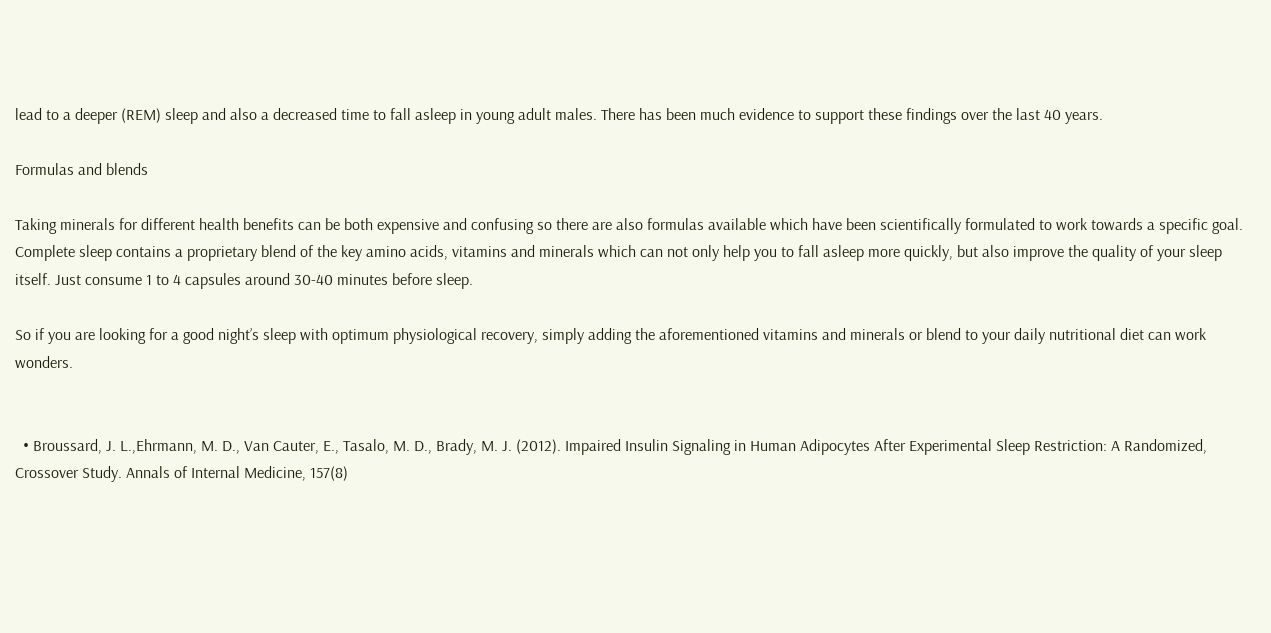lead to a deeper (REM) sleep and also a decreased time to fall asleep in young adult males. There has been much evidence to support these findings over the last 40 years.

Formulas and blends

Taking minerals for different health benefits can be both expensive and confusing so there are also formulas available which have been scientifically formulated to work towards a specific goal. Complete sleep contains a proprietary blend of the key amino acids, vitamins and minerals which can not only help you to fall asleep more quickly, but also improve the quality of your sleep itself. Just consume 1 to 4 capsules around 30-40 minutes before sleep.

So if you are looking for a good night’s sleep with optimum physiological recovery, simply adding the aforementioned vitamins and minerals or blend to your daily nutritional diet can work wonders.


  • Broussard, J. L.,Ehrmann, M. D., Van Cauter, E., Tasalo, M. D., Brady, M. J. (2012). Impaired Insulin Signaling in Human Adipocytes After Experimental Sleep Restriction: A Randomized, Crossover Study. Annals of Internal Medicine, 157(8)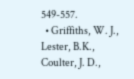549-557.
  • Griffiths, W. J., Lester, B.K., Coulter, J. D.,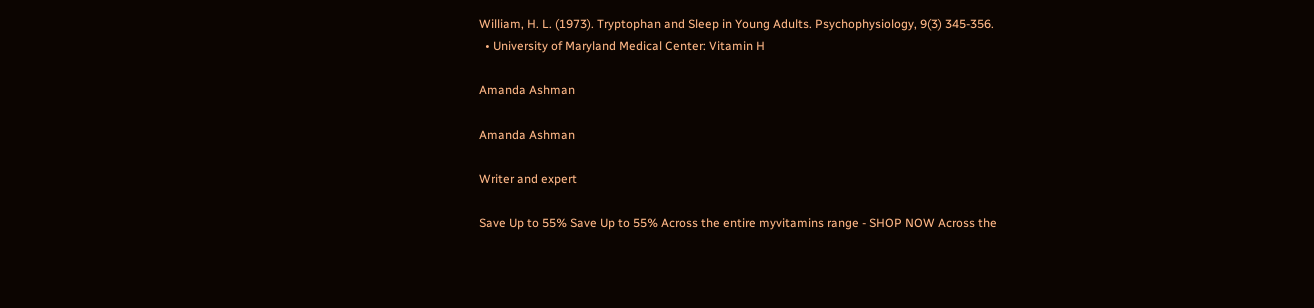William, H. L. (1973). Tryptophan and Sleep in Young Adults. Psychophysiology, 9(3) 345-356.
  • University of Maryland Medical Center: Vitamin H

Amanda Ashman

Amanda Ashman

Writer and expert

Save Up to 55% Save Up to 55% Across the entire myvitamins range - SHOP NOW Across the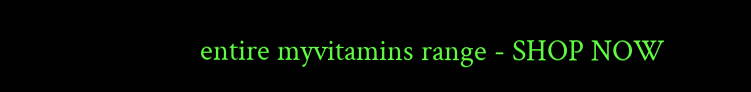entire myvitamins range - SHOP NOW